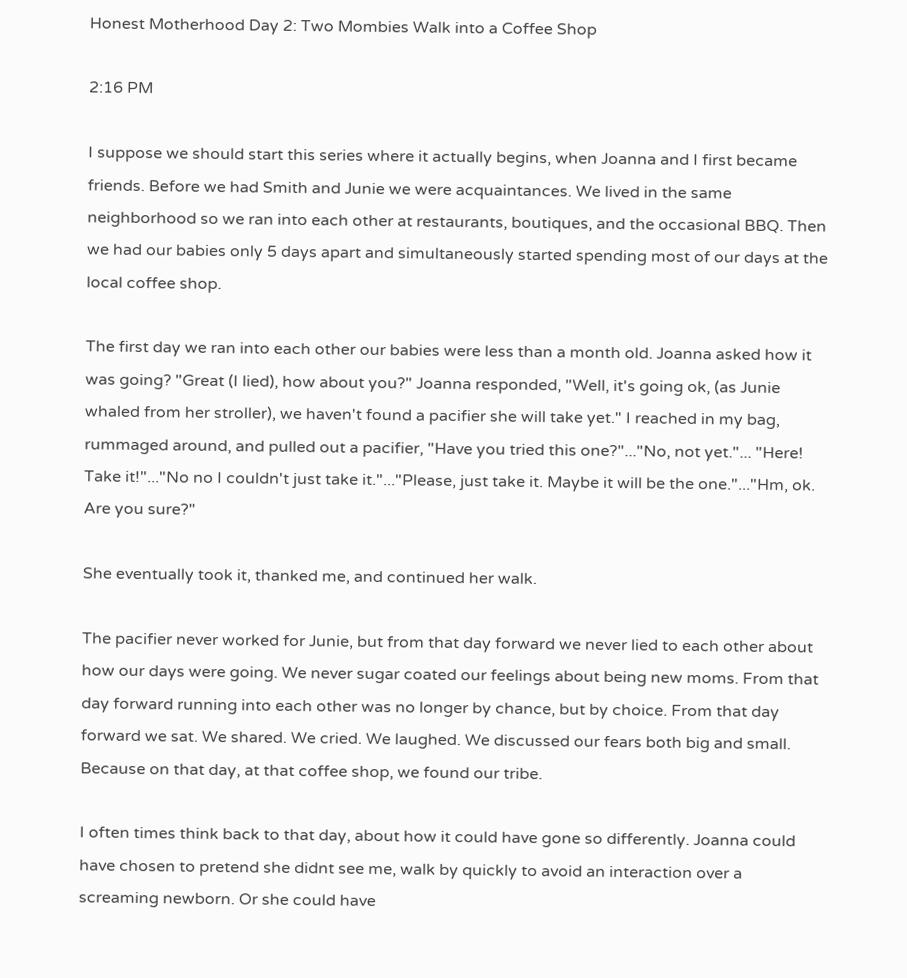Honest Motherhood Day 2: Two Mombies Walk into a Coffee Shop

2:16 PM

I suppose we should start this series where it actually begins, when Joanna and I first became friends. Before we had Smith and Junie we were acquaintances. We lived in the same neighborhood so we ran into each other at restaurants, boutiques, and the occasional BBQ. Then we had our babies only 5 days apart and simultaneously started spending most of our days at the local coffee shop.

The first day we ran into each other our babies were less than a month old. Joanna asked how it was going? "Great (I lied), how about you?" Joanna responded, "Well, it's going ok, (as Junie whaled from her stroller), we haven't found a pacifier she will take yet." I reached in my bag, rummaged around, and pulled out a pacifier, "Have you tried this one?"..."No, not yet."... "Here! Take it!"..."No no I couldn't just take it."..."Please, just take it. Maybe it will be the one."..."Hm, ok. Are you sure?"

She eventually took it, thanked me, and continued her walk.

The pacifier never worked for Junie, but from that day forward we never lied to each other about how our days were going. We never sugar coated our feelings about being new moms. From that day forward running into each other was no longer by chance, but by choice. From that day forward we sat. We shared. We cried. We laughed. We discussed our fears both big and small. Because on that day, at that coffee shop, we found our tribe.

I often times think back to that day, about how it could have gone so differently. Joanna could have chosen to pretend she didnt see me, walk by quickly to avoid an interaction over a screaming newborn. Or she could have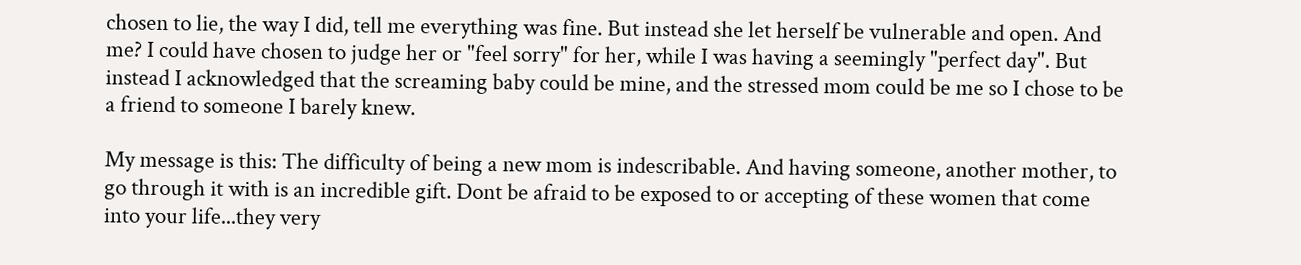chosen to lie, the way I did, tell me everything was fine. But instead she let herself be vulnerable and open. And me? I could have chosen to judge her or "feel sorry" for her, while I was having a seemingly "perfect day". But instead I acknowledged that the screaming baby could be mine, and the stressed mom could be me so I chose to be a friend to someone I barely knew.

My message is this: The difficulty of being a new mom is indescribable. And having someone, another mother, to go through it with is an incredible gift. Dont be afraid to be exposed to or accepting of these women that come into your life...they very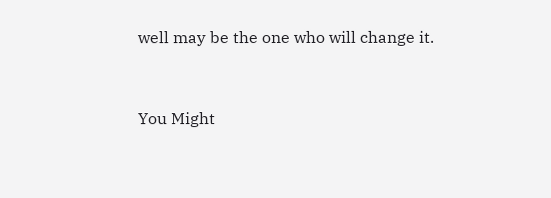well may be the one who will change it.


You Might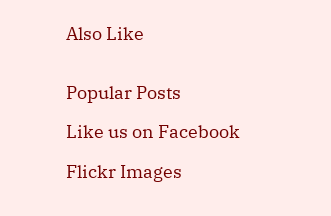Also Like


Popular Posts

Like us on Facebook

Flickr Images